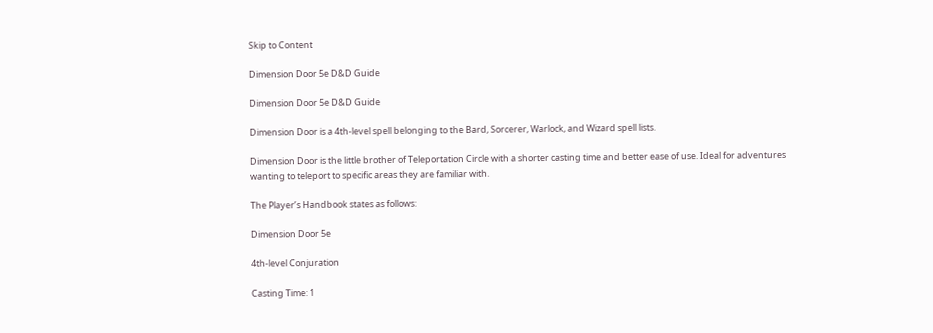Skip to Content

Dimension Door 5e D&D Guide

Dimension Door 5e D&D Guide

Dimension Door is a 4th-level spell belonging to the Bard, Sorcerer, Warlock, and Wizard spell lists.

Dimension Door is the little brother of Teleportation Circle with a shorter casting time and better ease of use. Ideal for adventures wanting to teleport to specific areas they are familiar with.

The Player’s Handbook states as follows:

Dimension Door 5e

4th-level Conjuration

Casting Time: 1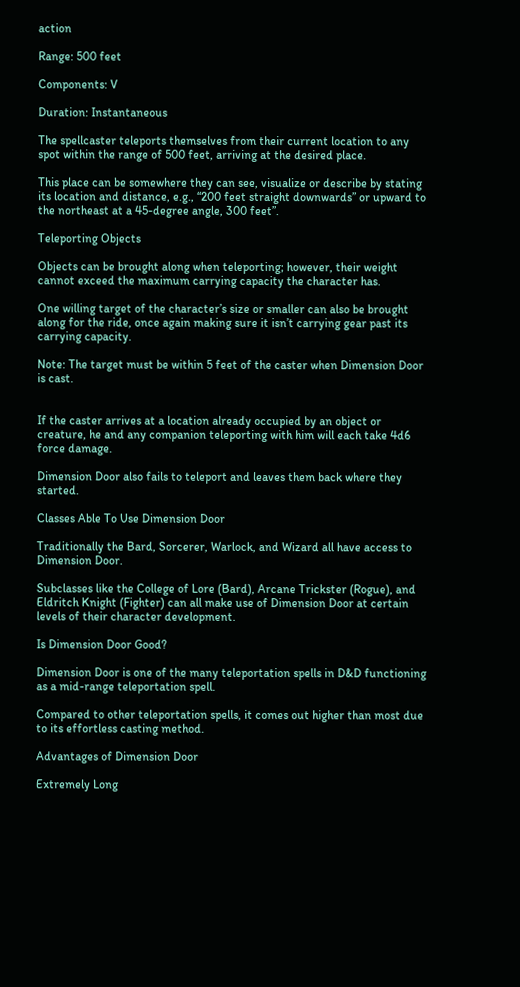action

Range: 500 feet

Components: V

Duration: Instantaneous

The spellcaster teleports themselves from their current location to any spot within the range of 500 feet, arriving at the desired place.

This place can be somewhere they can see, visualize or describe by stating its location and distance, e.g., “200 feet straight downwards” or upward to the northeast at a 45-degree angle, 300 feet”.

Teleporting Objects

Objects can be brought along when teleporting; however, their weight cannot exceed the maximum carrying capacity the character has.

One willing target of the character’s size or smaller can also be brought along for the ride, once again making sure it isn’t carrying gear past its carrying capacity.

Note: The target must be within 5 feet of the caster when Dimension Door is cast.


If the caster arrives at a location already occupied by an object or creature, he and any companion teleporting with him will each take 4d6 force damage.

Dimension Door also fails to teleport and leaves them back where they started.

Classes Able To Use Dimension Door

Traditionally the Bard, Sorcerer, Warlock, and Wizard all have access to Dimension Door.

Subclasses like the College of Lore (Bard), Arcane Trickster (Rogue), and Eldritch Knight (Fighter) can all make use of Dimension Door at certain levels of their character development.

Is Dimension Door Good?

Dimension Door is one of the many teleportation spells in D&D functioning as a mid-range teleportation spell.

Compared to other teleportation spells, it comes out higher than most due to its effortless casting method.

Advantages of Dimension Door

Extremely Long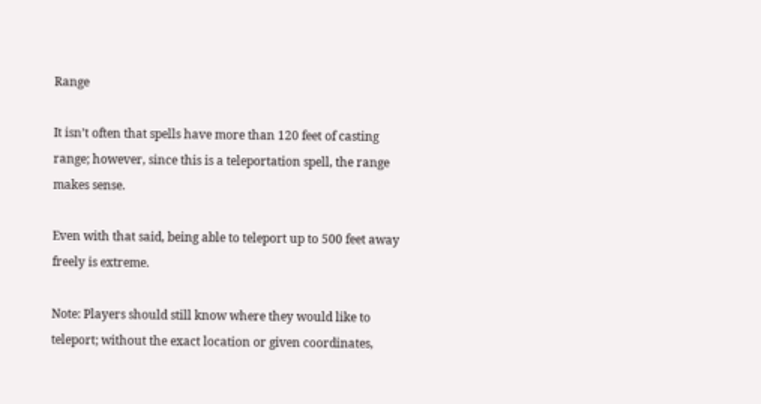Range

It isn’t often that spells have more than 120 feet of casting range; however, since this is a teleportation spell, the range makes sense.

Even with that said, being able to teleport up to 500 feet away freely is extreme.

Note: Players should still know where they would like to teleport; without the exact location or given coordinates,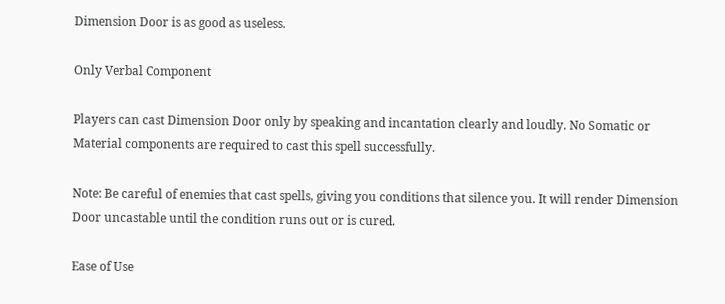Dimension Door is as good as useless.

Only Verbal Component

Players can cast Dimension Door only by speaking and incantation clearly and loudly. No Somatic or Material components are required to cast this spell successfully.

Note: Be careful of enemies that cast spells, giving you conditions that silence you. It will render Dimension Door uncastable until the condition runs out or is cured.

Ease of Use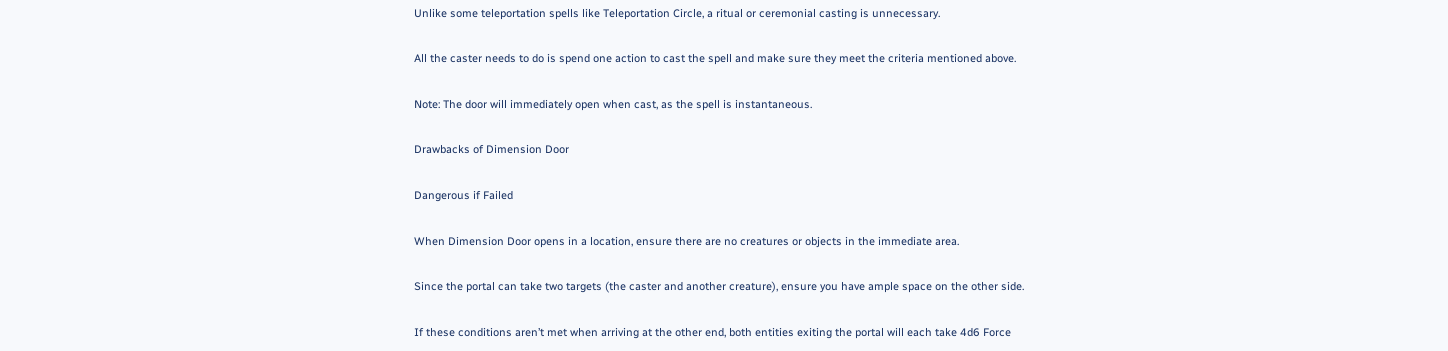Unlike some teleportation spells like Teleportation Circle, a ritual or ceremonial casting is unnecessary.

All the caster needs to do is spend one action to cast the spell and make sure they meet the criteria mentioned above.

Note: The door will immediately open when cast, as the spell is instantaneous.

Drawbacks of Dimension Door

Dangerous if Failed

When Dimension Door opens in a location, ensure there are no creatures or objects in the immediate area.

Since the portal can take two targets (the caster and another creature), ensure you have ample space on the other side.

If these conditions aren’t met when arriving at the other end, both entities exiting the portal will each take 4d6 Force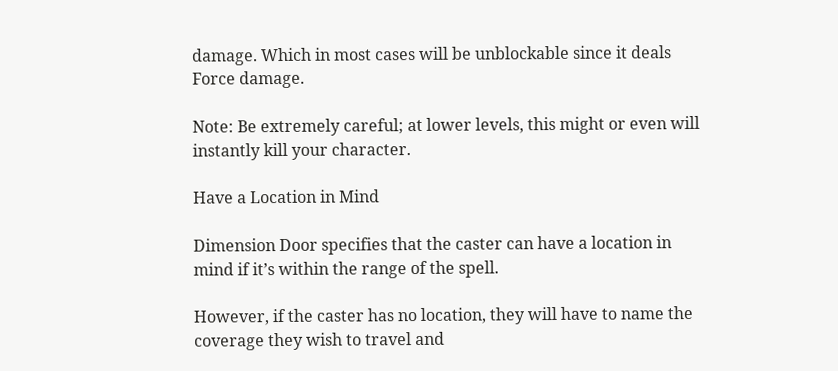damage. Which in most cases will be unblockable since it deals Force damage.

Note: Be extremely careful; at lower levels, this might or even will instantly kill your character.

Have a Location in Mind

Dimension Door specifies that the caster can have a location in mind if it’s within the range of the spell.

However, if the caster has no location, they will have to name the coverage they wish to travel and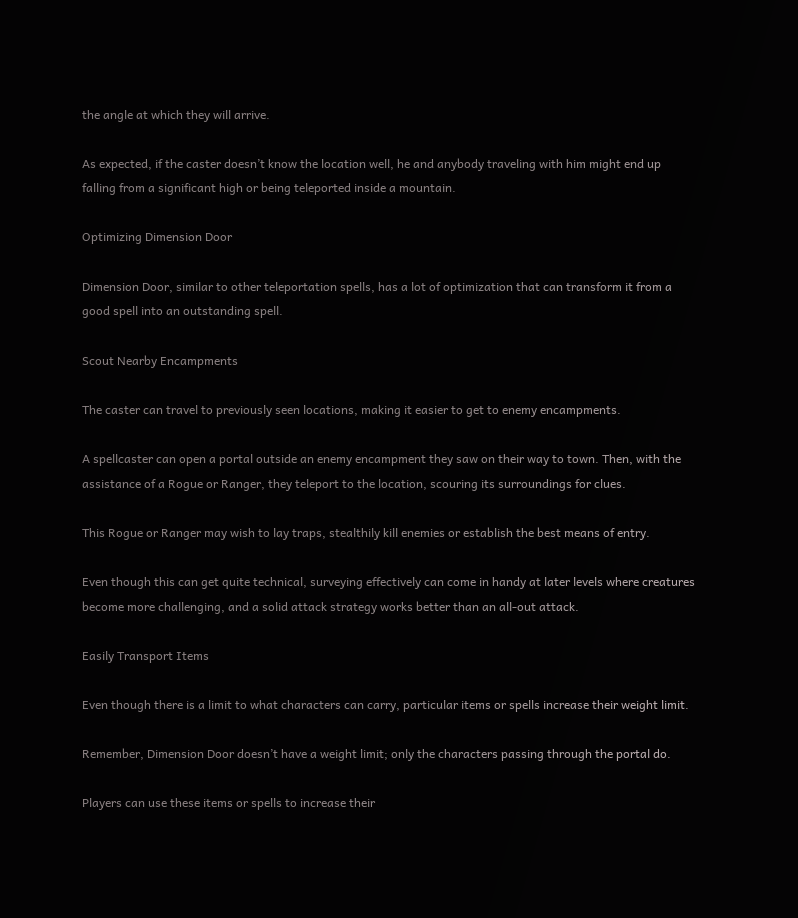the angle at which they will arrive.

As expected, if the caster doesn’t know the location well, he and anybody traveling with him might end up falling from a significant high or being teleported inside a mountain.

Optimizing Dimension Door

Dimension Door, similar to other teleportation spells, has a lot of optimization that can transform it from a good spell into an outstanding spell.

Scout Nearby Encampments

The caster can travel to previously seen locations, making it easier to get to enemy encampments.

A spellcaster can open a portal outside an enemy encampment they saw on their way to town. Then, with the assistance of a Rogue or Ranger, they teleport to the location, scouring its surroundings for clues.

This Rogue or Ranger may wish to lay traps, stealthily kill enemies or establish the best means of entry.

Even though this can get quite technical, surveying effectively can come in handy at later levels where creatures become more challenging, and a solid attack strategy works better than an all-out attack.

Easily Transport Items

Even though there is a limit to what characters can carry, particular items or spells increase their weight limit.

Remember, Dimension Door doesn’t have a weight limit; only the characters passing through the portal do.

Players can use these items or spells to increase their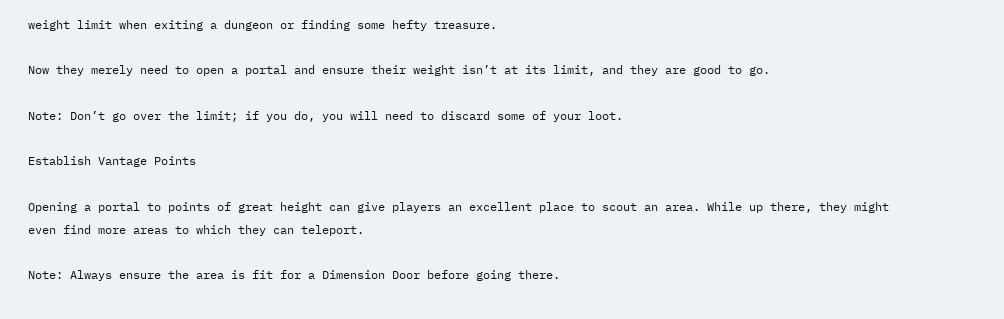weight limit when exiting a dungeon or finding some hefty treasure.

Now they merely need to open a portal and ensure their weight isn’t at its limit, and they are good to go.

Note: Don’t go over the limit; if you do, you will need to discard some of your loot.

Establish Vantage Points

Opening a portal to points of great height can give players an excellent place to scout an area. While up there, they might even find more areas to which they can teleport.

Note: Always ensure the area is fit for a Dimension Door before going there.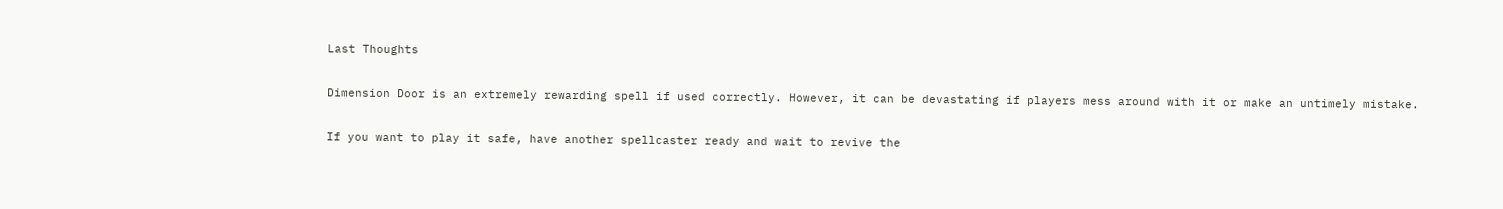Last Thoughts

Dimension Door is an extremely rewarding spell if used correctly. However, it can be devastating if players mess around with it or make an untimely mistake.

If you want to play it safe, have another spellcaster ready and wait to revive the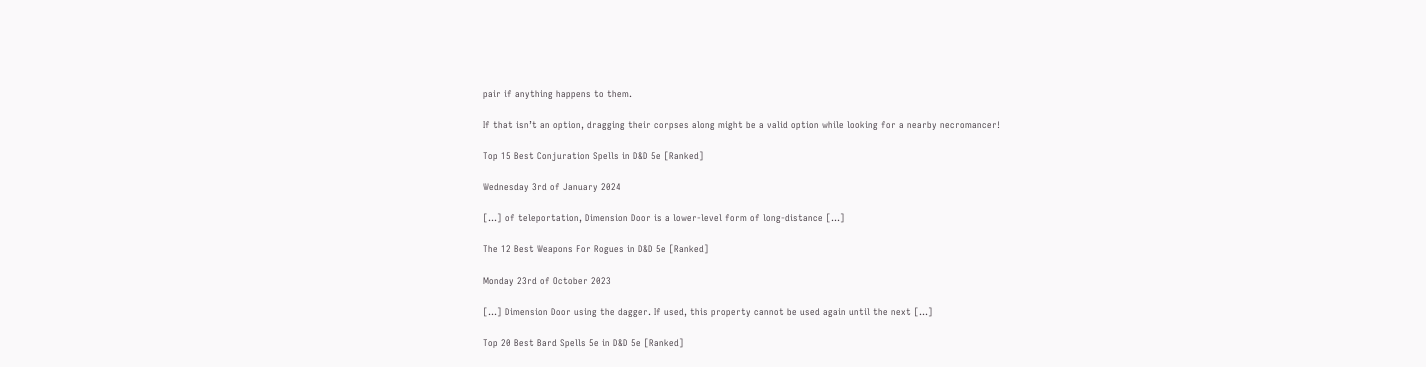pair if anything happens to them.

If that isn’t an option, dragging their corpses along might be a valid option while looking for a nearby necromancer!

Top 15 Best Conjuration Spells in D&D 5e [Ranked]

Wednesday 3rd of January 2024

[…] of teleportation, Dimension Door is a lower-level form of long-distance […]

The 12 Best Weapons For Rogues in D&D 5e [Ranked]

Monday 23rd of October 2023

[…] Dimension Door using the dagger. If used, this property cannot be used again until the next […]

Top 20 Best Bard Spells 5e in D&D 5e [Ranked]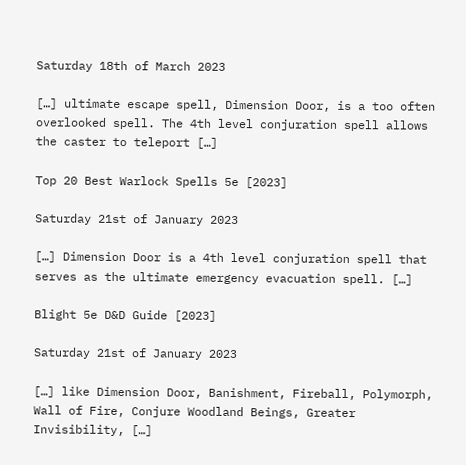Saturday 18th of March 2023

[…] ultimate escape spell, Dimension Door, is a too often overlooked spell. The 4th level conjuration spell allows the caster to teleport […]

Top 20 Best Warlock Spells 5e [2023]

Saturday 21st of January 2023

[…] Dimension Door is a 4th level conjuration spell that serves as the ultimate emergency evacuation spell. […]

Blight 5e D&D Guide [2023]

Saturday 21st of January 2023

[…] like Dimension Door, Banishment, Fireball, Polymorph, Wall of Fire, Conjure Woodland Beings, Greater Invisibility, […]